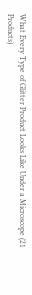What Every Type of Glitter Product Looks Like Under a Microscope (21 Products)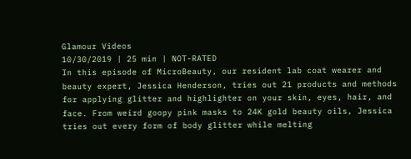Glamour Videos
10/30/2019 | 25 min | NOT-RATED
In this episode of MicroBeauty, our resident lab coat wearer and beauty expert, Jessica Henderson, tries out 21 products and methods for applying glitter and highlighter on your skin, eyes, hair, and face. From weird goopy pink masks to 24K gold beauty oils, Jessica tries out every form of body glitter while melting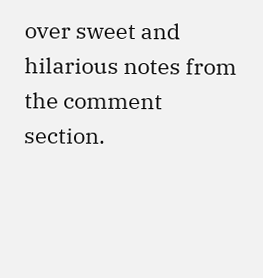over sweet and hilarious notes from the comment section.